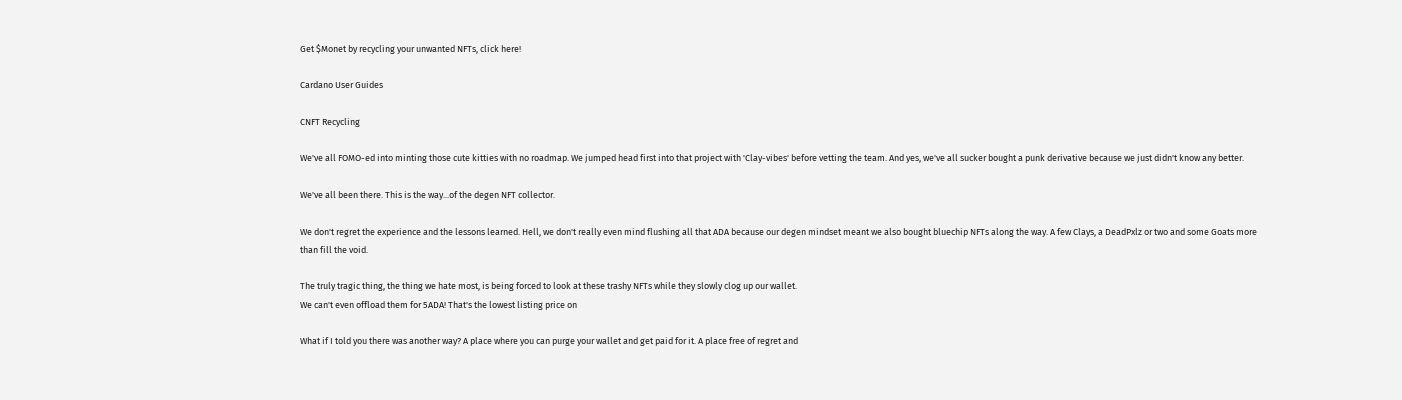Get $Monet by recycling your unwanted NFTs, click here!

Cardano User Guides

CNFT Recycling

We've all FOMO-ed into minting those cute kitties with no roadmap. We jumped head first into that project with 'Clay-vibes' before vetting the team. And yes, we've all sucker bought a punk derivative because we just didn't know any better.

We've all been there. This is the way...of the degen NFT collector.

We don't regret the experience and the lessons learned. Hell, we don't really even mind flushing all that ADA because our degen mindset meant we also bought bluechip NFTs along the way. A few Clays, a DeadPxlz or two and some Goats more than fill the void.

The truly tragic thing, the thing we hate most, is being forced to look at these trashy NFTs while they slowly clog up our wallet.
We can't even offload them for 5ADA! That's the lowest listing price on

What if I told you there was another way? A place where you can purge your wallet and get paid for it. A place free of regret and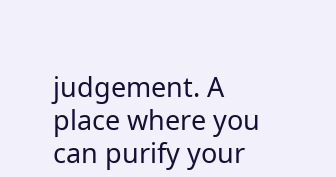judgement. A place where you can purify your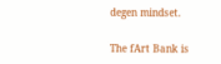degen mindset.

The fArt Bank is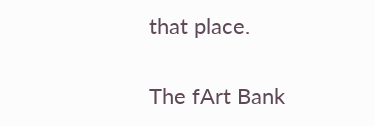that place.

The fArt Bank